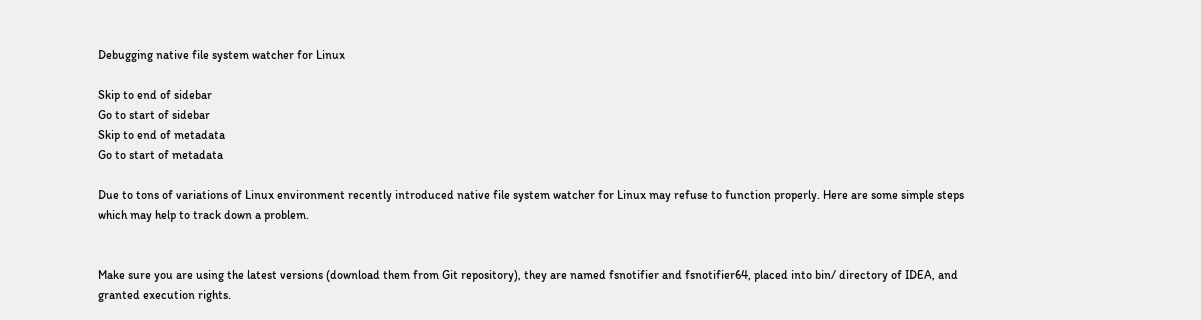Debugging native file system watcher for Linux

Skip to end of sidebar
Go to start of sidebar
Skip to end of metadata
Go to start of metadata

Due to tons of variations of Linux environment recently introduced native file system watcher for Linux may refuse to function properly. Here are some simple steps which may help to track down a problem.


Make sure you are using the latest versions (download them from Git repository), they are named fsnotifier and fsnotifier64, placed into bin/ directory of IDEA, and granted execution rights.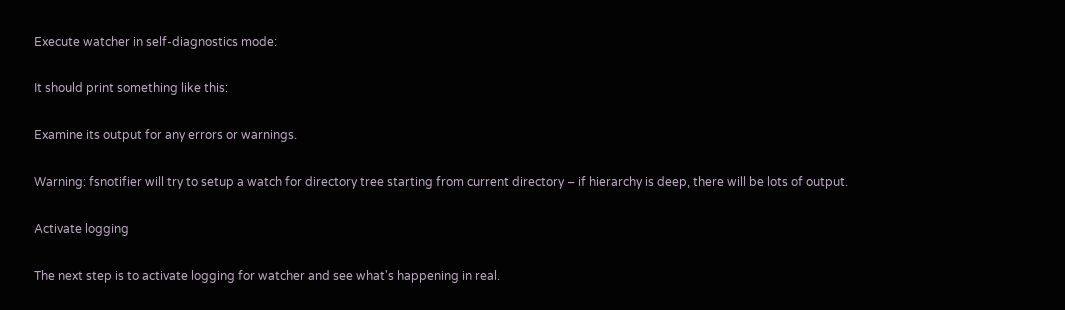Execute watcher in self-diagnostics mode:

It should print something like this:

Examine its output for any errors or warnings.

Warning: fsnotifier will try to setup a watch for directory tree starting from current directory – if hierarchy is deep, there will be lots of output.

Activate logging

The next step is to activate logging for watcher and see what's happening in real.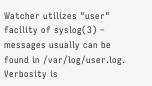Watcher utilizes "user" facility of syslog(3) – messages usually can be found in /var/log/user.log. Verbosity is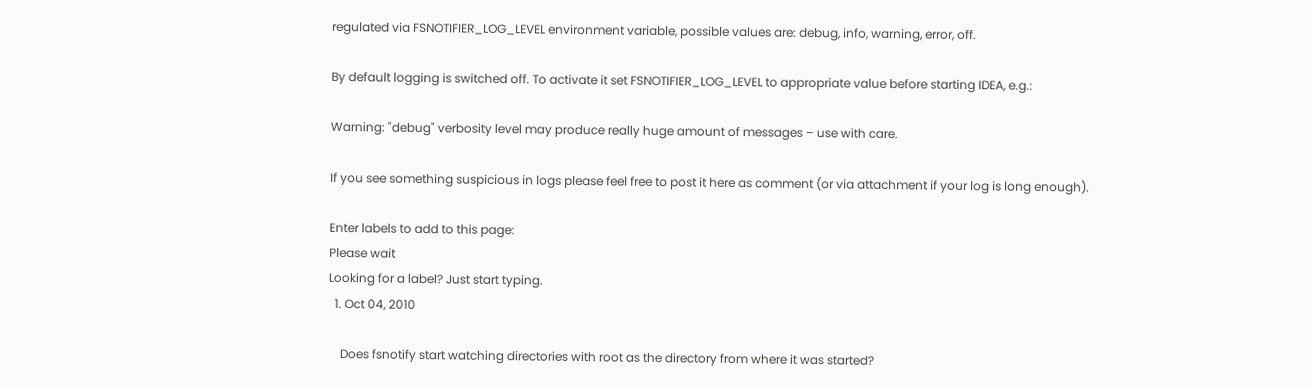regulated via FSNOTIFIER_LOG_LEVEL environment variable, possible values are: debug, info, warning, error, off.

By default logging is switched off. To activate it set FSNOTIFIER_LOG_LEVEL to appropriate value before starting IDEA, e.g.:

Warning: "debug" verbosity level may produce really huge amount of messages – use with care.

If you see something suspicious in logs please feel free to post it here as comment (or via attachment if your log is long enough).

Enter labels to add to this page:
Please wait
Looking for a label? Just start typing.
  1. Oct 04, 2010

    Does fsnotify start watching directories with root as the directory from where it was started?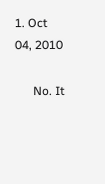1. Oct 04, 2010

      No. It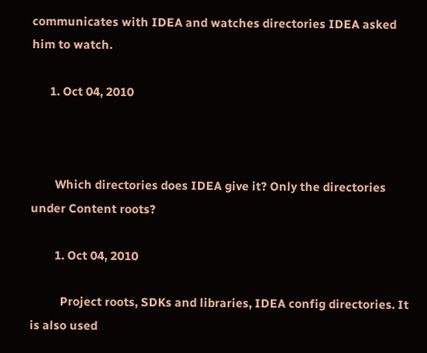communicates with IDEA and watches directories IDEA asked him to watch.

      1. Oct 04, 2010



        Which directories does IDEA give it? Only the directories under Content roots?

        1. Oct 04, 2010

          Project roots, SDKs and libraries, IDEA config directories. It is also used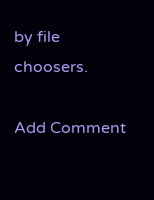by file choosers.

Add Comment